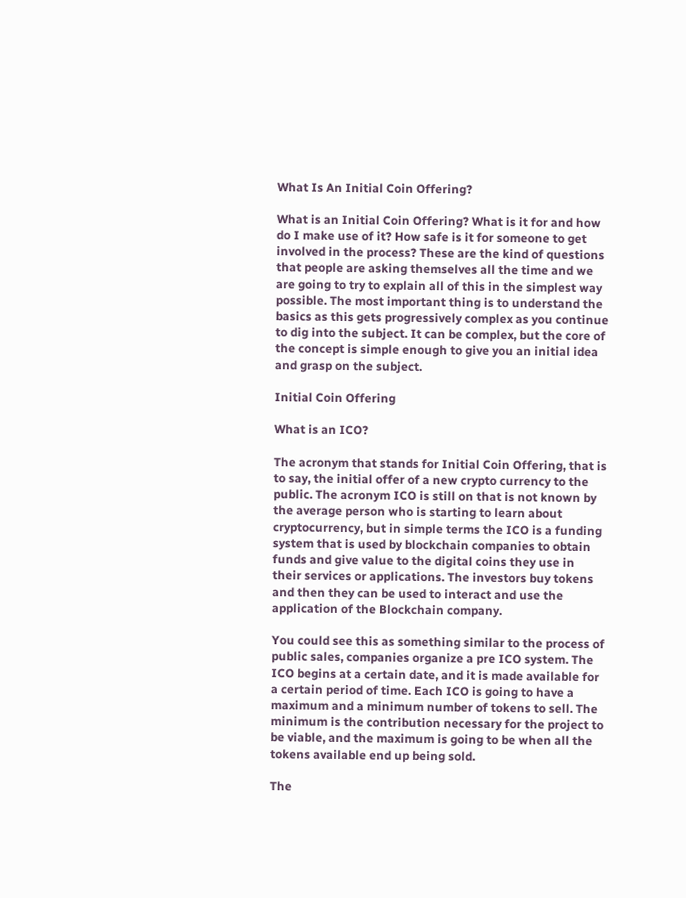What Is An Initial Coin Offering?

What is an Initial Coin Offering? What is it for and how do I make use of it? How safe is it for someone to get involved in the process? These are the kind of questions that people are asking themselves all the time and we are going to try to explain all of this in the simplest way possible. The most important thing is to understand the basics as this gets progressively complex as you continue to dig into the subject. It can be complex, but the core of the concept is simple enough to give you an initial idea and grasp on the subject.

Initial Coin Offering

What is an ICO?

The acronym that stands for Initial Coin Offering, that is to say, the initial offer of a new crypto currency to the public. The acronym ICO is still on that is not known by the average person who is starting to learn about cryptocurrency, but in simple terms the ICO is a funding system that is used by blockchain companies to obtain funds and give value to the digital coins they use in their services or applications. The investors buy tokens and then they can be used to interact and use the application of the Blockchain company.

You could see this as something similar to the process of public sales, companies organize a pre ICO system. The ICO begins at a certain date, and it is made available for a certain period of time. Each ICO is going to have a maximum and a minimum number of tokens to sell. The minimum is the contribution necessary for the project to be viable, and the maximum is going to be when all the tokens available end up being sold.

The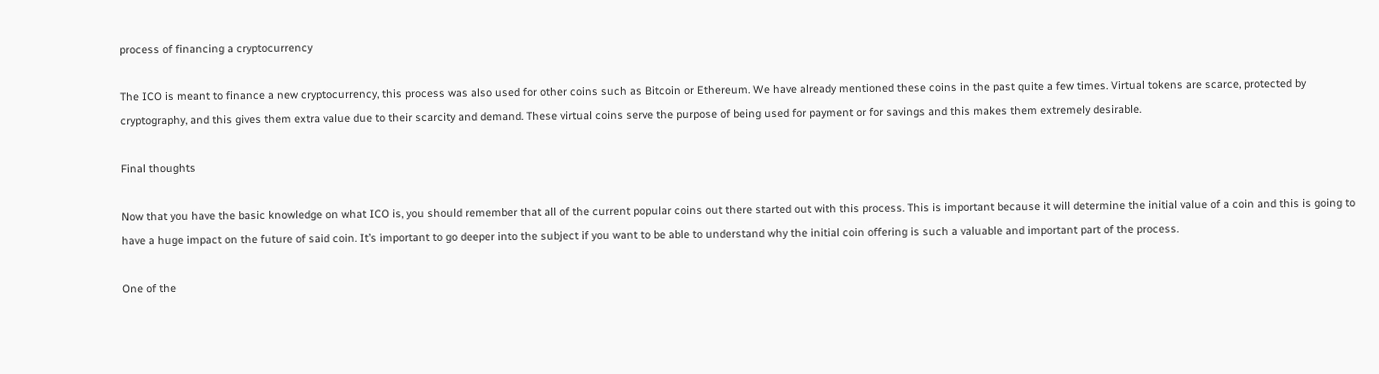process of financing a cryptocurrency

The ICO is meant to finance a new cryptocurrency, this process was also used for other coins such as Bitcoin or Ethereum. We have already mentioned these coins in the past quite a few times. Virtual tokens are scarce, protected by cryptography, and this gives them extra value due to their scarcity and demand. These virtual coins serve the purpose of being used for payment or for savings and this makes them extremely desirable.

Final thoughts

Now that you have the basic knowledge on what ICO is, you should remember that all of the current popular coins out there started out with this process. This is important because it will determine the initial value of a coin and this is going to have a huge impact on the future of said coin. It’s important to go deeper into the subject if you want to be able to understand why the initial coin offering is such a valuable and important part of the process.

One of the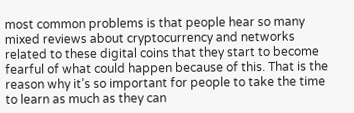most common problems is that people hear so many mixed reviews about cryptocurrency and networks related to these digital coins that they start to become fearful of what could happen because of this. That is the reason why it’s so important for people to take the time to learn as much as they can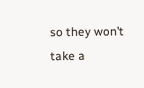so they won’t take a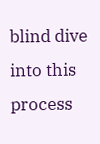blind dive into this process